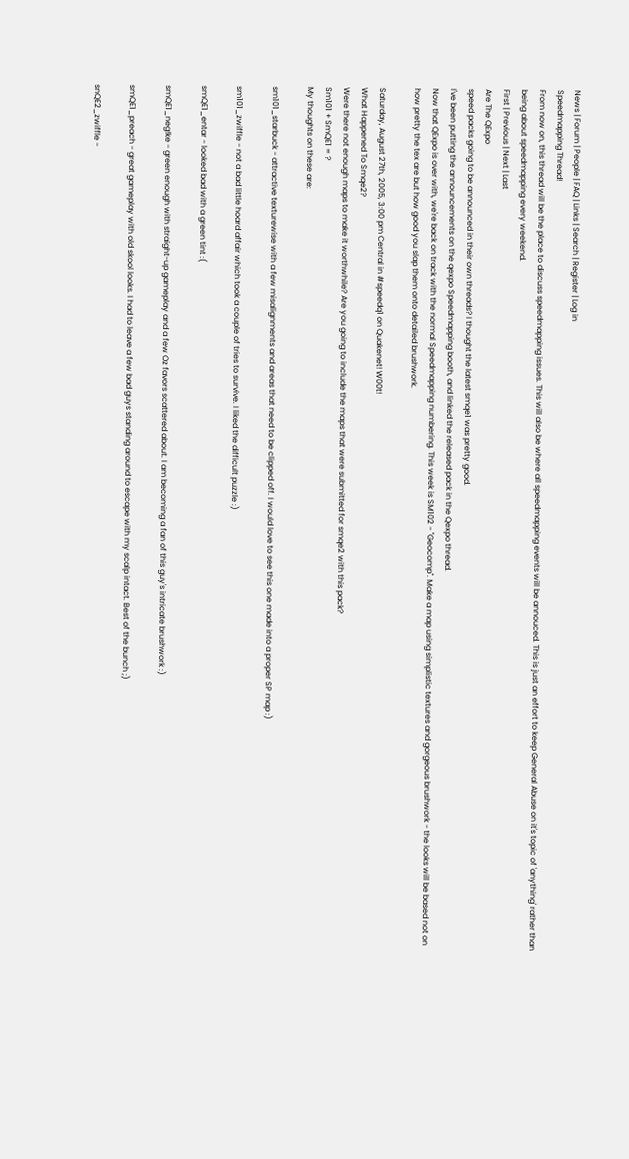News | Forum | People | FAQ | Links | Search | Register | Log in
Speedmapping Thread!
From now on, this thread will be the place to discuss speedmapping issues. This will also be where all speedmapping events will be annouced. This is just an effort to keep General Abuse on it's topic of 'anything' rather than being about speedmapping every weekend.
First | Previous | Next | Last
Are The QExpo
speed packs going to be announced in their own threads? I thought the latest smqe1 was pretty good.
I've been putting the announcements on the qexpo Speedmapping booth, and linked the released pack in the Qexpo thread.
Now that QExpo is over with, we're back on track with the normal Speedmapping numbering. This week is SM102 - "Geocomp". Make a map using simplistic textures and gorgeous brushwork - the looks will be based not on how pretty the tex are but how good you slap them onto detailed brushwork.

Saturday, August 27th, 2005, 3:00 pm Central in #speedq1 on Quakenet! W00t!
What Happened To Smqe2?
Were there not enough maps to make it worthwhile? Are you going to include the maps that were submitted for smqe2 with this pack?
Sm101 + SmQE1 = ?
My thoughts on these are:

sm101_starbuck - attractive texturewise with a few misalignments and areas that need to be clipped off. I would love to see this one made into a proper SP map :)

sm101_zwiffle - not a bad little hoard affair which took a couple of tries to survive. I liked the difficult puzzle :)

smQE1_entar - looked bad with a green tint :(

smQE1_neg!ke - green enough with straight-up gameplay and a few Oz favors scattered about. I am becoming a fan of this guy's intricate brushwork :)

smQE1_preach - great gameplay with old skool looks. I had to leave a few bad guys standing around to escape with my scalp intact. Best of the bunch ;)

snQE2_zwiffle -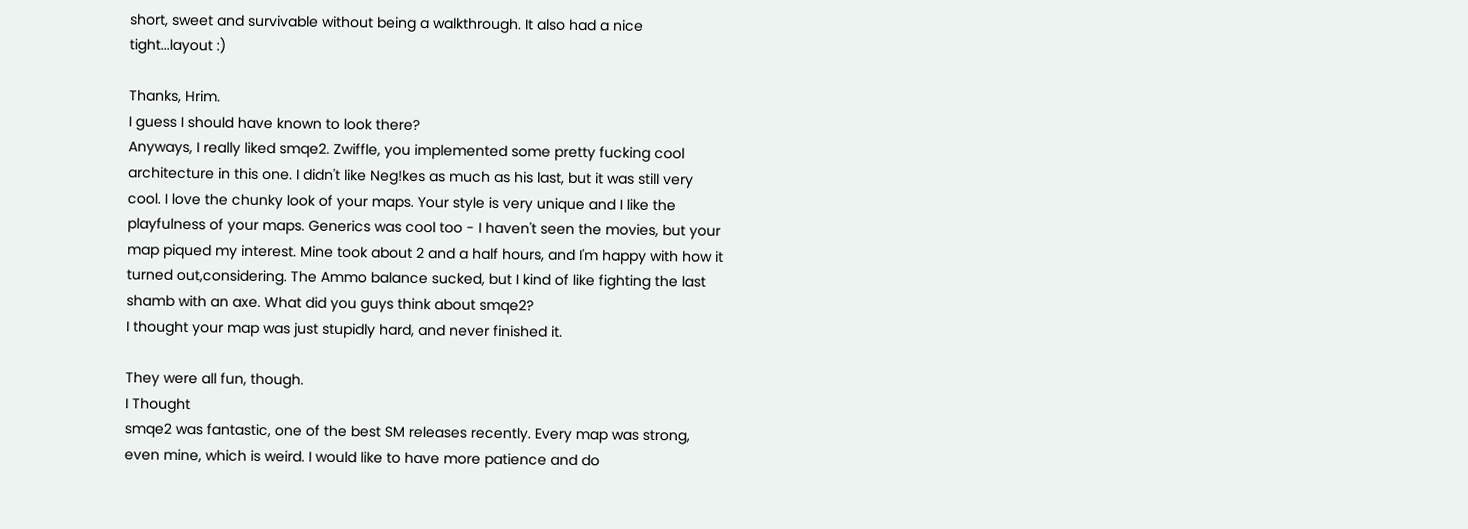short, sweet and survivable without being a walkthrough. It also had a nice tight...layout :)

Thanks, Hrim.
I guess I should have known to look there?
Anyways, I really liked smqe2. Zwiffle, you implemented some pretty fucking cool architecture in this one. I didn't like Neg!kes as much as his last, but it was still very cool. I love the chunky look of your maps. Your style is very unique and I like the playfulness of your maps. Generics was cool too - I haven't seen the movies, but your map piqued my interest. Mine took about 2 and a half hours, and I'm happy with how it turned out,considering. The Ammo balance sucked, but I kind of like fighting the last shamb with an axe. What did you guys think about smqe2?
I thought your map was just stupidly hard, and never finished it.

They were all fun, though.
I Thought
smqe2 was fantastic, one of the best SM releases recently. Every map was strong, even mine, which is weird. I would like to have more patience and do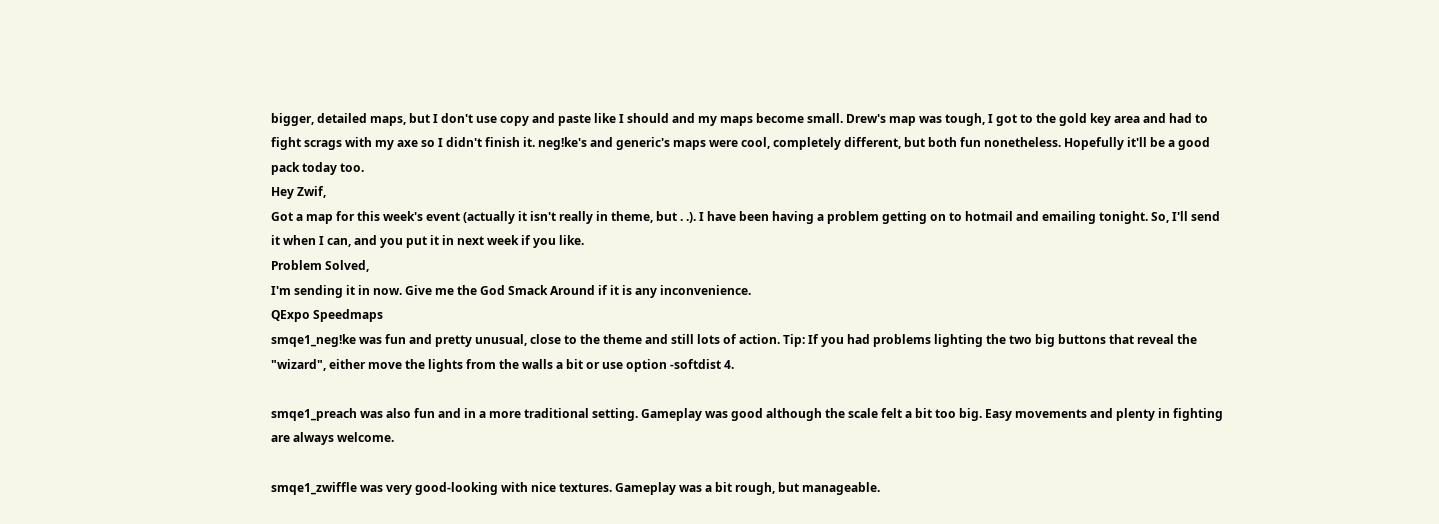bigger, detailed maps, but I don't use copy and paste like I should and my maps become small. Drew's map was tough, I got to the gold key area and had to fight scrags with my axe so I didn't finish it. neg!ke's and generic's maps were cool, completely different, but both fun nonetheless. Hopefully it'll be a good pack today too.
Hey Zwif,
Got a map for this week's event (actually it isn't really in theme, but . .). I have been having a problem getting on to hotmail and emailing tonight. So, I'll send it when I can, and you put it in next week if you like.
Problem Solved,
I'm sending it in now. Give me the God Smack Around if it is any inconvenience.
QExpo Speedmaps
smqe1_neg!ke was fun and pretty unusual, close to the theme and still lots of action. Tip: If you had problems lighting the two big buttons that reveal the "wizard", either move the lights from the walls a bit or use option -softdist 4.

smqe1_preach was also fun and in a more traditional setting. Gameplay was good although the scale felt a bit too big. Easy movements and plenty in fighting are always welcome.

smqe1_zwiffle was very good-looking with nice textures. Gameplay was a bit rough, but manageable.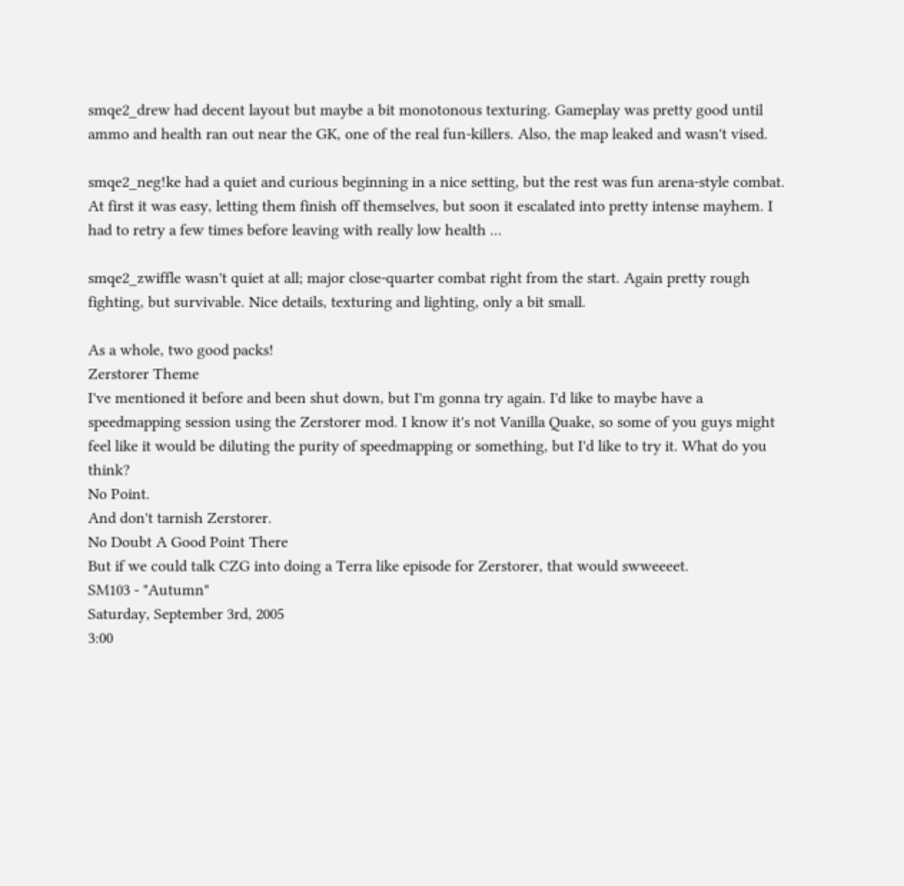smqe2_drew had decent layout but maybe a bit monotonous texturing. Gameplay was pretty good until ammo and health ran out near the GK, one of the real fun-killers. Also, the map leaked and wasn't vised.

smqe2_neg!ke had a quiet and curious beginning in a nice setting, but the rest was fun arena-style combat. At first it was easy, letting them finish off themselves, but soon it escalated into pretty intense mayhem. I had to retry a few times before leaving with really low health ...

smqe2_zwiffle wasn't quiet at all; major close-quarter combat right from the start. Again pretty rough fighting, but survivable. Nice details, texturing and lighting, only a bit small.

As a whole, two good packs!
Zerstorer Theme
I've mentioned it before and been shut down, but I'm gonna try again. I'd like to maybe have a speedmapping session using the Zerstorer mod. I know it's not Vanilla Quake, so some of you guys might feel like it would be diluting the purity of speedmapping or something, but I'd like to try it. What do you think?
No Point.
And don't tarnish Zerstorer.
No Doubt A Good Point There
But if we could talk CZG into doing a Terra like episode for Zerstorer, that would swweeeet.
SM103 - "Autumn"
Saturday, September 3rd, 2005
3:00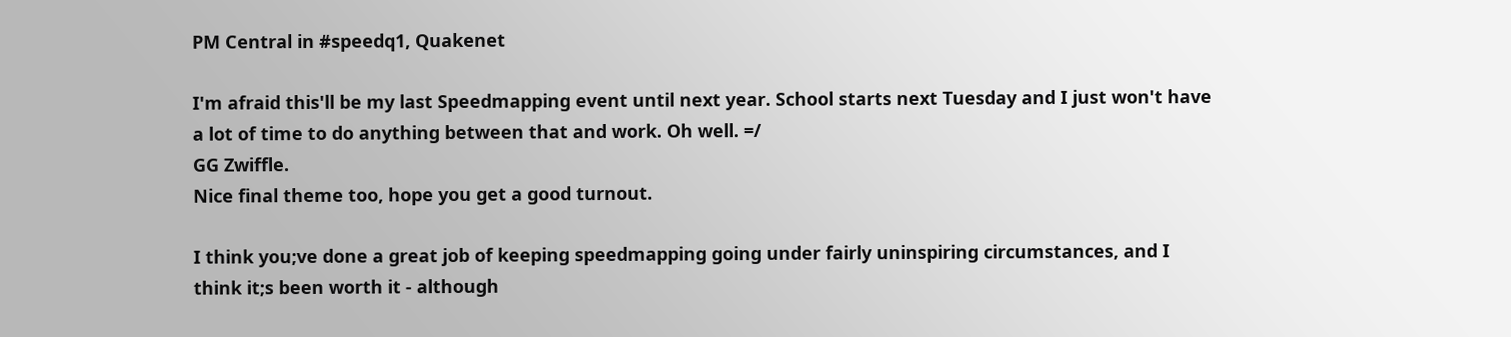PM Central in #speedq1, Quakenet

I'm afraid this'll be my last Speedmapping event until next year. School starts next Tuesday and I just won't have a lot of time to do anything between that and work. Oh well. =/
GG Zwiffle.
Nice final theme too, hope you get a good turnout.

I think you;ve done a great job of keeping speedmapping going under fairly uninspiring circumstances, and I think it;s been worth it - although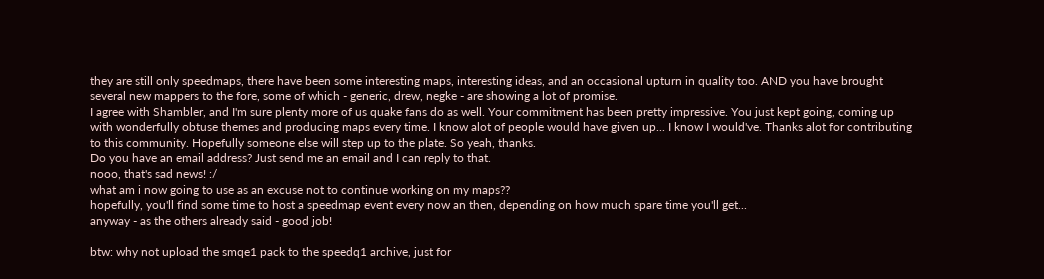they are still only speedmaps, there have been some interesting maps, interesting ideas, and an occasional upturn in quality too. AND you have brought several new mappers to the fore, some of which - generic, drew, negke - are showing a lot of promise.
I agree with Shambler, and I'm sure plenty more of us quake fans do as well. Your commitment has been pretty impressive. You just kept going, coming up with wonderfully obtuse themes and producing maps every time. I know alot of people would have given up... I know I would've. Thanks alot for contributing to this community. Hopefully someone else will step up to the plate. So yeah, thanks.
Do you have an email address? Just send me an email and I can reply to that.
nooo, that's sad news! :/
what am i now going to use as an excuse not to continue working on my maps??
hopefully, you'll find some time to host a speedmap event every now an then, depending on how much spare time you'll get...
anyway - as the others already said - good job!

btw: why not upload the smqe1 pack to the speedq1 archive, just for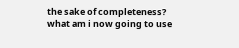the sake of completeness?
what am i now going to use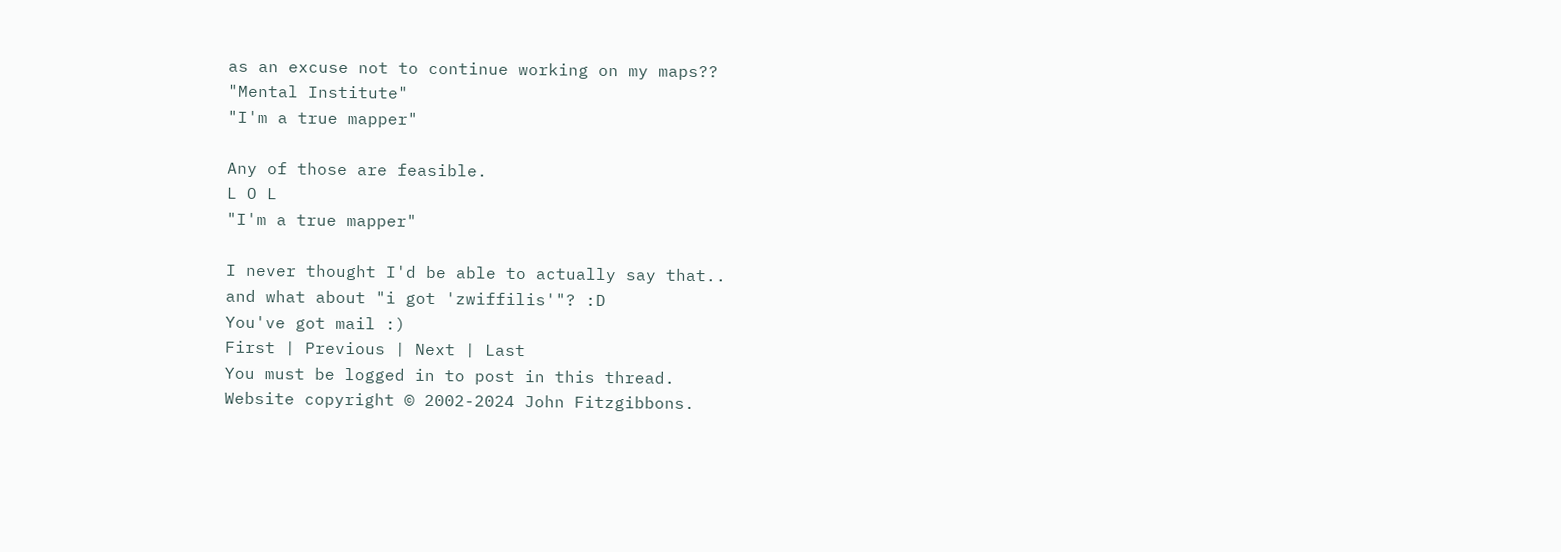as an excuse not to continue working on my maps??
"Mental Institute"
"I'm a true mapper"

Any of those are feasible.
L O L
"I'm a true mapper"

I never thought I'd be able to actually say that..
and what about "i got 'zwiffilis'"? :D
You've got mail :)
First | Previous | Next | Last
You must be logged in to post in this thread.
Website copyright © 2002-2024 John Fitzgibbons.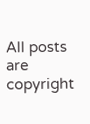All posts are copyright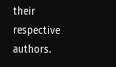their respective authors.